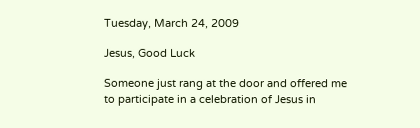Tuesday, March 24, 2009

Jesus, Good Luck

Someone just rang at the door and offered me to participate in a celebration of Jesus in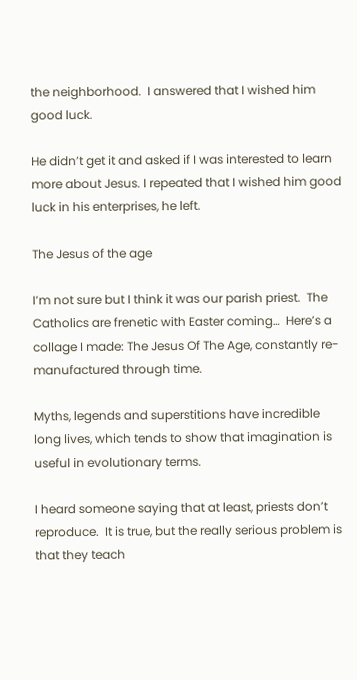the neighborhood.  I answered that I wished him good luck.

He didn’t get it and asked if I was interested to learn more about Jesus. I repeated that I wished him good luck in his enterprises, he left.

The Jesus of the age

I’m not sure but I think it was our parish priest.  The Catholics are frenetic with Easter coming…  Here’s a collage I made: The Jesus Of The Age, constantly re-manufactured through time.

Myths, legends and superstitions have incredible long lives, which tends to show that imagination is useful in evolutionary terms.

I heard someone saying that at least, priests don’t reproduce.  It is true, but the really serious problem is that they teach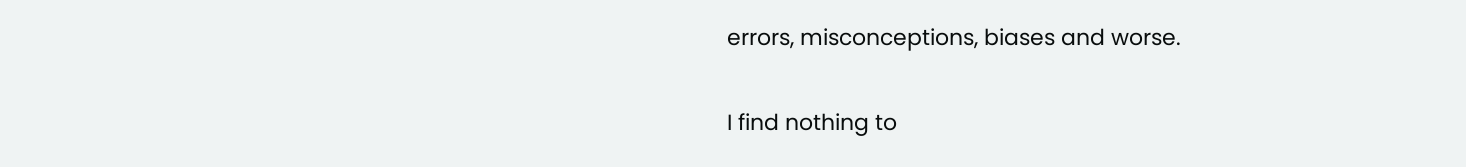errors, misconceptions, biases and worse.

I find nothing to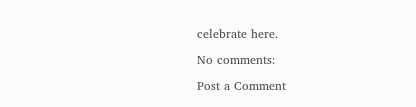celebrate here.

No comments:

Post a Comment